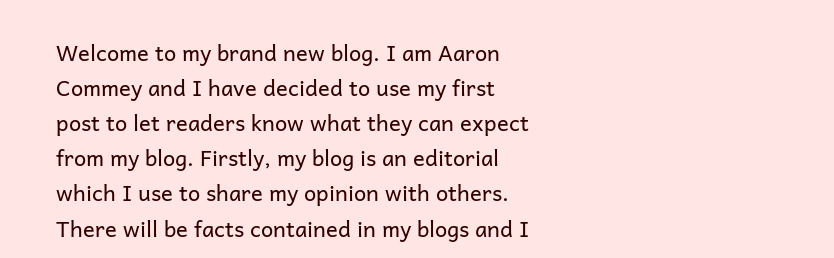Welcome to my brand new blog. I am Aaron Commey and I have decided to use my first post to let readers know what they can expect from my blog. Firstly, my blog is an editorial which I use to share my opinion with others. There will be facts contained in my blogs and I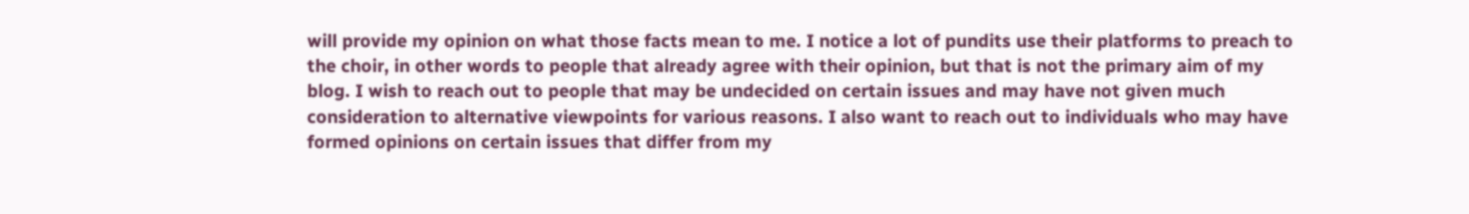will provide my opinion on what those facts mean to me. I notice a lot of pundits use their platforms to preach to the choir, in other words to people that already agree with their opinion, but that is not the primary aim of my blog. I wish to reach out to people that may be undecided on certain issues and may have not given much consideration to alternative viewpoints for various reasons. I also want to reach out to individuals who may have formed opinions on certain issues that differ from my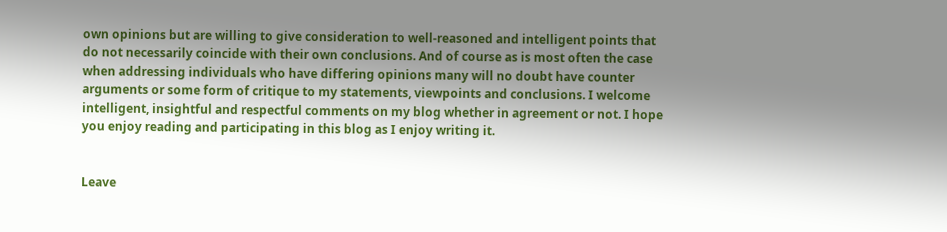own opinions but are willing to give consideration to well-reasoned and intelligent points that do not necessarily coincide with their own conclusions. And of course as is most often the case when addressing individuals who have differing opinions many will no doubt have counter arguments or some form of critique to my statements, viewpoints and conclusions. I welcome intelligent, insightful and respectful comments on my blog whether in agreement or not. I hope you enjoy reading and participating in this blog as I enjoy writing it.


Leave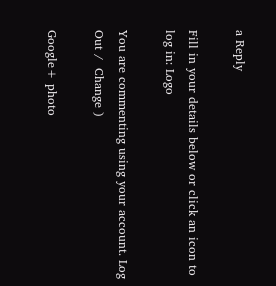a Reply

Fill in your details below or click an icon to log in: Logo

You are commenting using your account. Log Out /  Change )

Google+ photo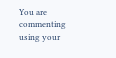You are commenting using your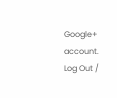Google+ account. Log Out /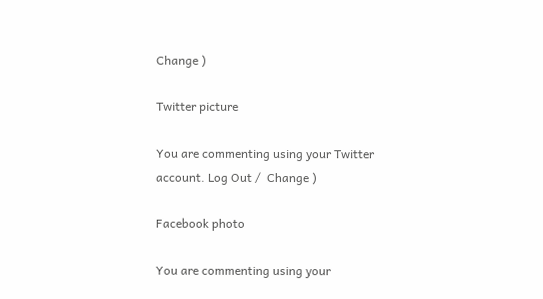Change )

Twitter picture

You are commenting using your Twitter account. Log Out /  Change )

Facebook photo

You are commenting using your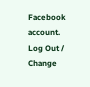Facebook account. Log Out /  Change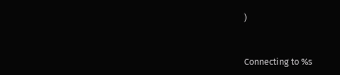)


Connecting to %s